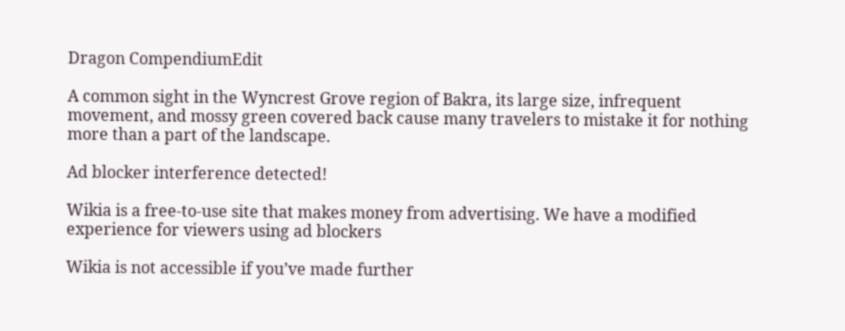Dragon CompendiumEdit

A common sight in the Wyncrest Grove region of Bakra, its large size, infrequent movement, and mossy green covered back cause many travelers to mistake it for nothing more than a part of the landscape.

Ad blocker interference detected!

Wikia is a free-to-use site that makes money from advertising. We have a modified experience for viewers using ad blockers

Wikia is not accessible if you’ve made further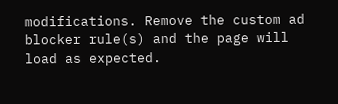modifications. Remove the custom ad blocker rule(s) and the page will load as expected.